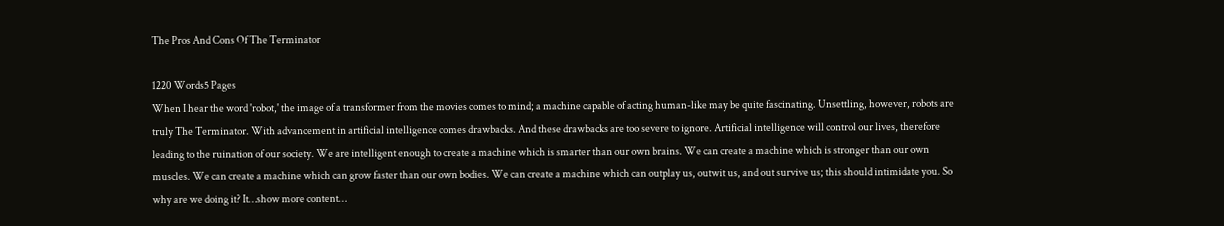The Pros And Cons Of The Terminator

1220 Words5 Pages
When I hear the word 'robot,' the image of a transformer from the movies comes to mind; a machine capable of acting human-like may be quite fascinating. Unsettling, however, robots are truly The Terminator. With advancement in artificial intelligence comes drawbacks. And these drawbacks are too severe to ignore. Artificial intelligence will control our lives, therefore leading to the ruination of our society. We are intelligent enough to create a machine which is smarter than our own brains. We can create a machine which is stronger than our own muscles. We can create a machine which can grow faster than our own bodies. We can create a machine which can outplay us, outwit us, and out survive us; this should intimidate you. So why are we doing it? It…show more content…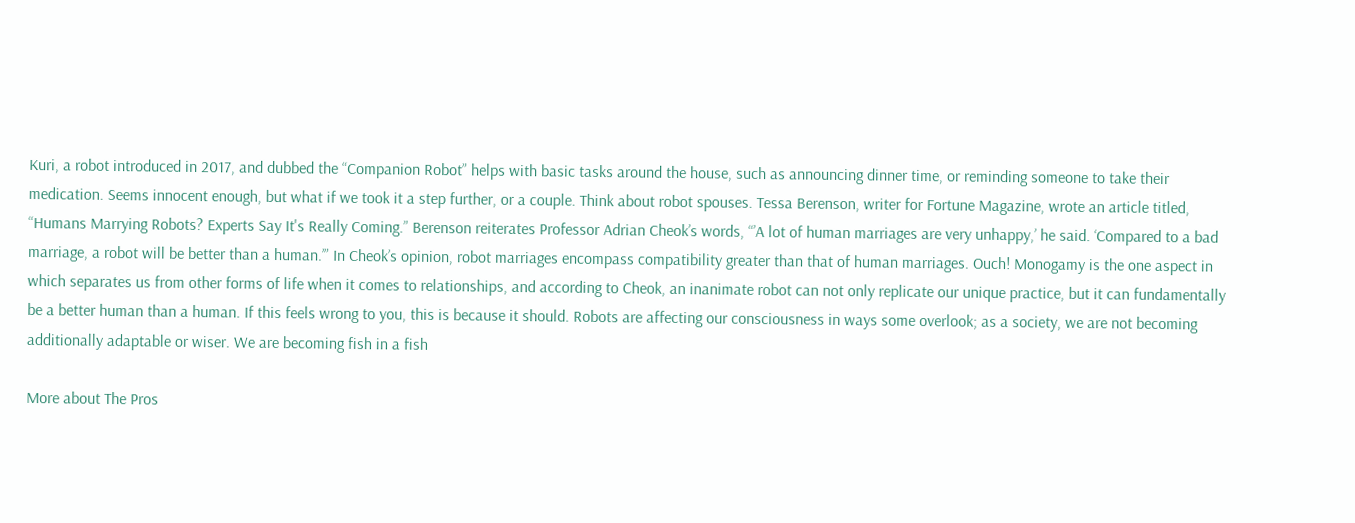Kuri, a robot introduced in 2017, and dubbed the “Companion Robot” helps with basic tasks around the house, such as announcing dinner time, or reminding someone to take their medication. Seems innocent enough, but what if we took it a step further, or a couple. Think about robot spouses. Tessa Berenson, writer for Fortune Magazine, wrote an article titled, “Humans Marrying Robots? Experts Say It's Really Coming.” Berenson reiterates Professor Adrian Cheok’s words, “’A lot of human marriages are very unhappy,’ he said. ‘Compared to a bad marriage, a robot will be better than a human.’” In Cheok’s opinion, robot marriages encompass compatibility greater than that of human marriages. Ouch! Monogamy is the one aspect in which separates us from other forms of life when it comes to relationships, and according to Cheok, an inanimate robot can not only replicate our unique practice, but it can fundamentally be a better human than a human. If this feels wrong to you, this is because it should. Robots are affecting our consciousness in ways some overlook; as a society, we are not becoming additionally adaptable or wiser. We are becoming fish in a fish

More about The Pros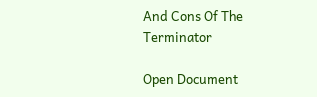And Cons Of The Terminator

Open Document